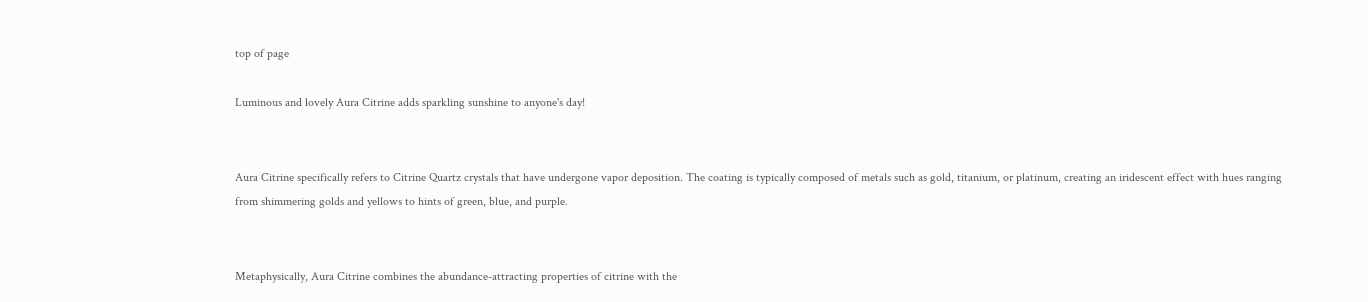top of page

Luminous and lovely Aura Citrine adds sparkling sunshine to anyone's day!


Aura Citrine specifically refers to Citrine Quartz crystals that have undergone vapor deposition. The coating is typically composed of metals such as gold, titanium, or platinum, creating an iridescent effect with hues ranging from shimmering golds and yellows to hints of green, blue, and purple.


Metaphysically, Aura Citrine combines the abundance-attracting properties of citrine with the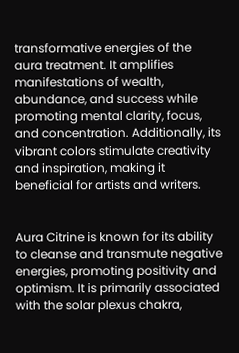transformative energies of the aura treatment. It amplifies manifestations of wealth, abundance, and success while promoting mental clarity, focus, and concentration. Additionally, its vibrant colors stimulate creativity and inspiration, making it beneficial for artists and writers.


Aura Citrine is known for its ability to cleanse and transmute negative energies, promoting positivity and optimism. It is primarily associated with the solar plexus chakra,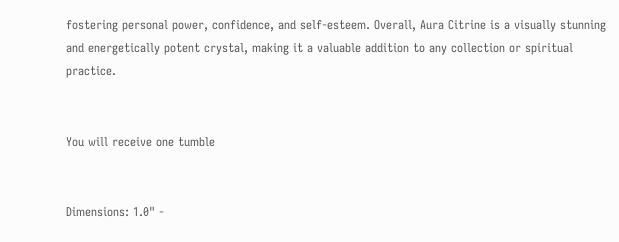fostering personal power, confidence, and self-esteem. Overall, Aura Citrine is a visually stunning and energetically potent crystal, making it a valuable addition to any collection or spiritual practice.


You will receive one tumble


Dimensions: 1.0" -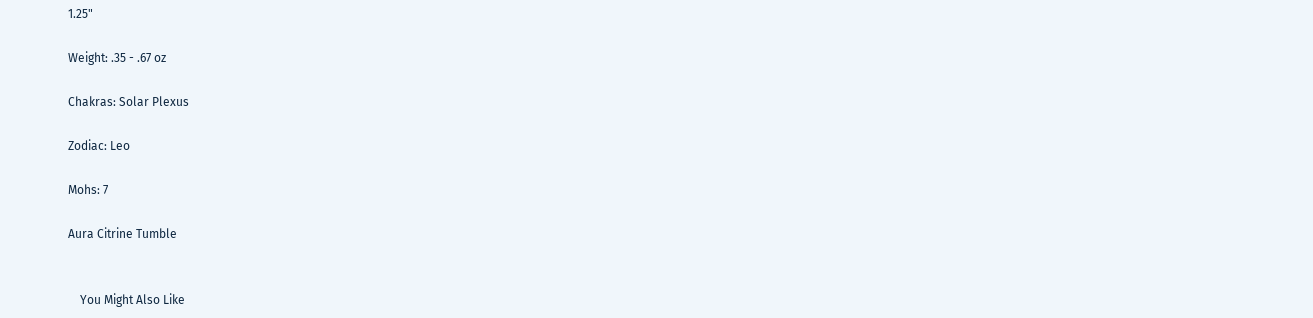1.25"

Weight: .35 - .67 oz

Chakras: Solar Plexus

Zodiac: Leo

Mohs: 7

Aura Citrine Tumble


    You Might Also Like